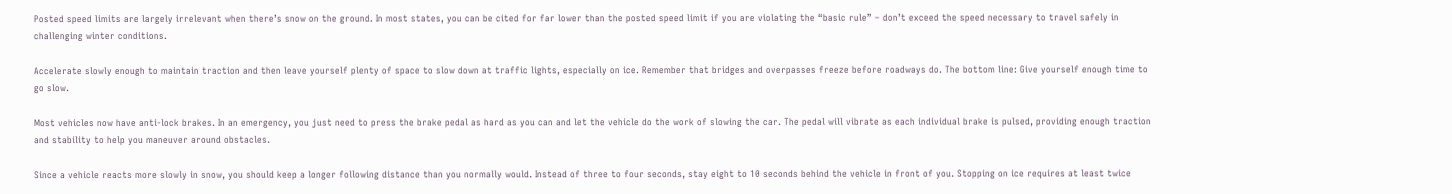Posted speed limits are largely irrelevant when there’s snow on the ground. In most states, you can be cited for far lower than the posted speed limit if you are violating the “basic rule” – don’t exceed the speed necessary to travel safely in challenging winter conditions.

Accelerate slowly enough to maintain traction and then leave yourself plenty of space to slow down at traffic lights, especially on ice. Remember that bridges and overpasses freeze before roadways do. The bottom line: Give yourself enough time to go slow.

Most vehicles now have anti-lock brakes. In an emergency, you just need to press the brake pedal as hard as you can and let the vehicle do the work of slowing the car. The pedal will vibrate as each individual brake is pulsed, providing enough traction and stability to help you maneuver around obstacles.

Since a vehicle reacts more slowly in snow, you should keep a longer following distance than you normally would. Instead of three to four seconds, stay eight to 10 seconds behind the vehicle in front of you. Stopping on ice requires at least twice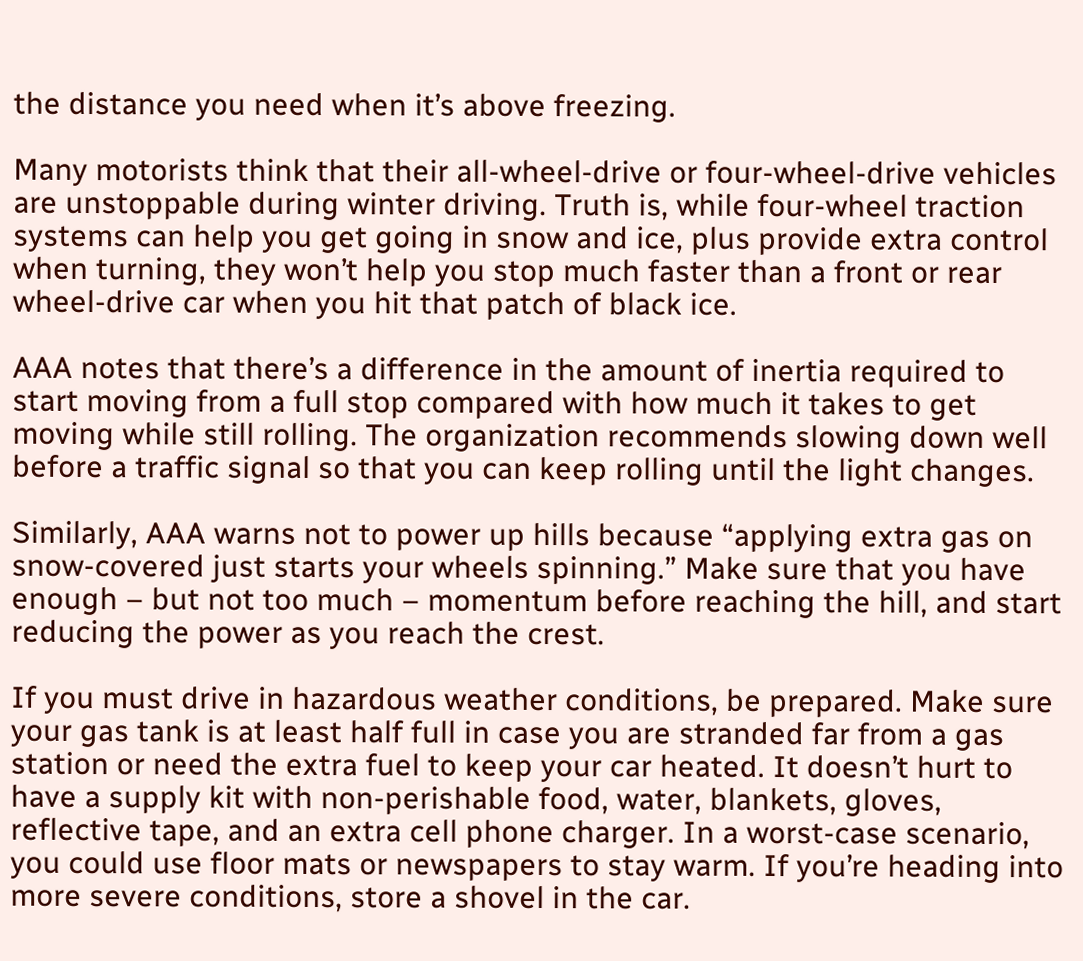the distance you need when it’s above freezing.

Many motorists think that their all-wheel-drive or four-wheel-drive vehicles are unstoppable during winter driving. Truth is, while four-wheel traction systems can help you get going in snow and ice, plus provide extra control when turning, they won’t help you stop much faster than a front or rear wheel-drive car when you hit that patch of black ice.

AAA notes that there’s a difference in the amount of inertia required to start moving from a full stop compared with how much it takes to get moving while still rolling. The organization recommends slowing down well before a traffic signal so that you can keep rolling until the light changes.

Similarly, AAA warns not to power up hills because “applying extra gas on snow-covered just starts your wheels spinning.” Make sure that you have enough – but not too much – momentum before reaching the hill, and start reducing the power as you reach the crest.

If you must drive in hazardous weather conditions, be prepared. Make sure your gas tank is at least half full in case you are stranded far from a gas station or need the extra fuel to keep your car heated. It doesn’t hurt to have a supply kit with non-perishable food, water, blankets, gloves, reflective tape, and an extra cell phone charger. In a worst-case scenario, you could use floor mats or newspapers to stay warm. If you’re heading into more severe conditions, store a shovel in the car.